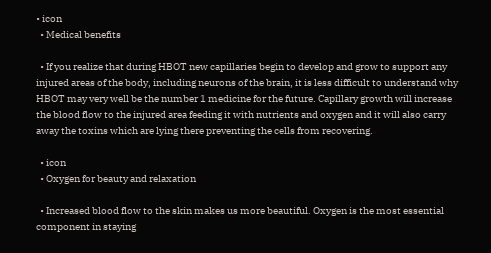• icon
  • Medical benefits

  • If you realize that during HBOT new capillaries begin to develop and grow to support any injured areas of the body, including neurons of the brain, it is less difficult to understand why HBOT may very well be the number 1 medicine for the future. Capillary growth will increase the blood flow to the injured area feeding it with nutrients and oxygen and it will also carry away the toxins which are lying there preventing the cells from recovering.

  • icon
  • Oxygen for beauty and relaxation

  • Increased blood flow to the skin makes us more beautiful. Oxygen is the most essential component in staying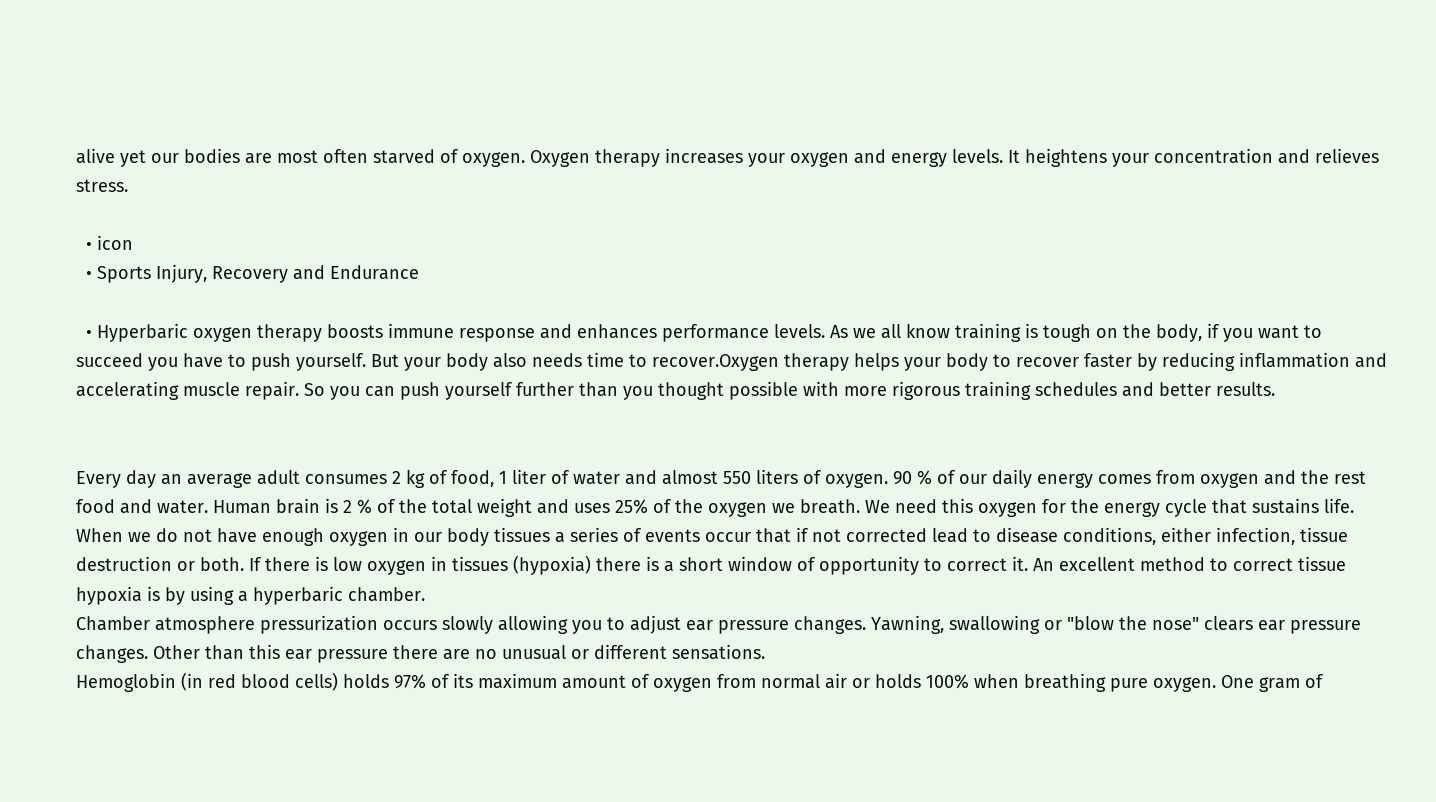alive yet our bodies are most often starved of oxygen. Oxygen therapy increases your oxygen and energy levels. It heightens your concentration and relieves stress.

  • icon
  • Sports Injury, Recovery and Endurance

  • Hyperbaric oxygen therapy boosts immune response and enhances performance levels. As we all know training is tough on the body, if you want to succeed you have to push yourself. But your body also needs time to recover.Oxygen therapy helps your body to recover faster by reducing inflammation and accelerating muscle repair. So you can push yourself further than you thought possible with more rigorous training schedules and better results.


Every day an average adult consumes 2 kg of food, 1 liter of water and almost 550 liters of oxygen. 90 % of our daily energy comes from oxygen and the rest food and water. Human brain is 2 % of the total weight and uses 25% of the oxygen we breath. We need this oxygen for the energy cycle that sustains life. When we do not have enough oxygen in our body tissues a series of events occur that if not corrected lead to disease conditions, either infection, tissue destruction or both. If there is low oxygen in tissues (hypoxia) there is a short window of opportunity to correct it. An excellent method to correct tissue hypoxia is by using a hyperbaric chamber.
Chamber atmosphere pressurization occurs slowly allowing you to adjust ear pressure changes. Yawning, swallowing or "blow the nose" clears ear pressure changes. Other than this ear pressure there are no unusual or different sensations.
Hemoglobin (in red blood cells) holds 97% of its maximum amount of oxygen from normal air or holds 100% when breathing pure oxygen. One gram of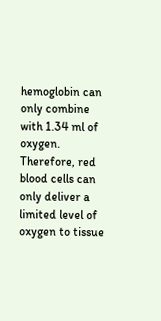hemoglobin can only combine with 1.34 ml of oxygen. Therefore, red blood cells can only deliver a limited level of oxygen to tissue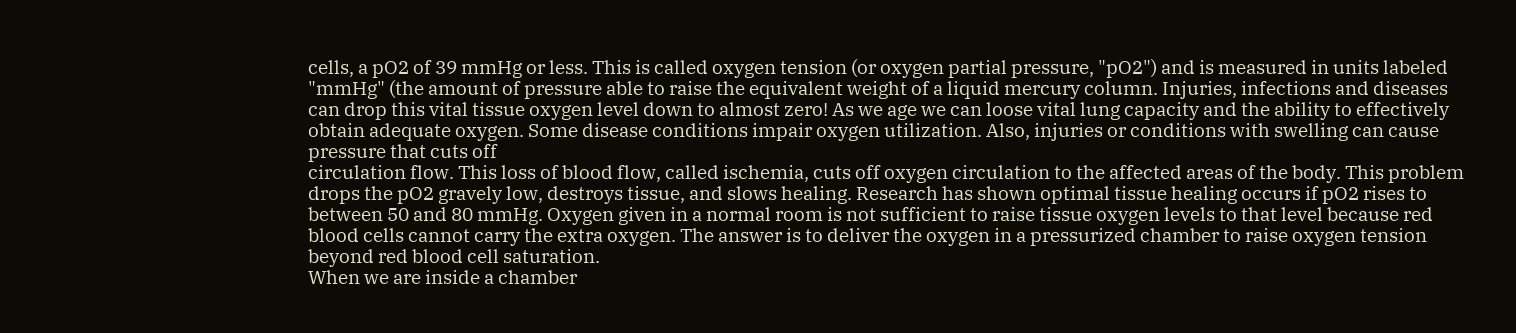cells, a pO2 of 39 mmHg or less. This is called oxygen tension (or oxygen partial pressure, "pO2") and is measured in units labeled "mmHg" (the amount of pressure able to raise the equivalent weight of a liquid mercury column. Injuries, infections and diseases can drop this vital tissue oxygen level down to almost zero! As we age we can loose vital lung capacity and the ability to effectively obtain adequate oxygen. Some disease conditions impair oxygen utilization. Also, injuries or conditions with swelling can cause pressure that cuts off
circulation flow. This loss of blood flow, called ischemia, cuts off oxygen circulation to the affected areas of the body. This problem drops the pO2 gravely low, destroys tissue, and slows healing. Research has shown optimal tissue healing occurs if pO2 rises to between 50 and 80 mmHg. Oxygen given in a normal room is not sufficient to raise tissue oxygen levels to that level because red blood cells cannot carry the extra oxygen. The answer is to deliver the oxygen in a pressurized chamber to raise oxygen tension beyond red blood cell saturation.
When we are inside a chamber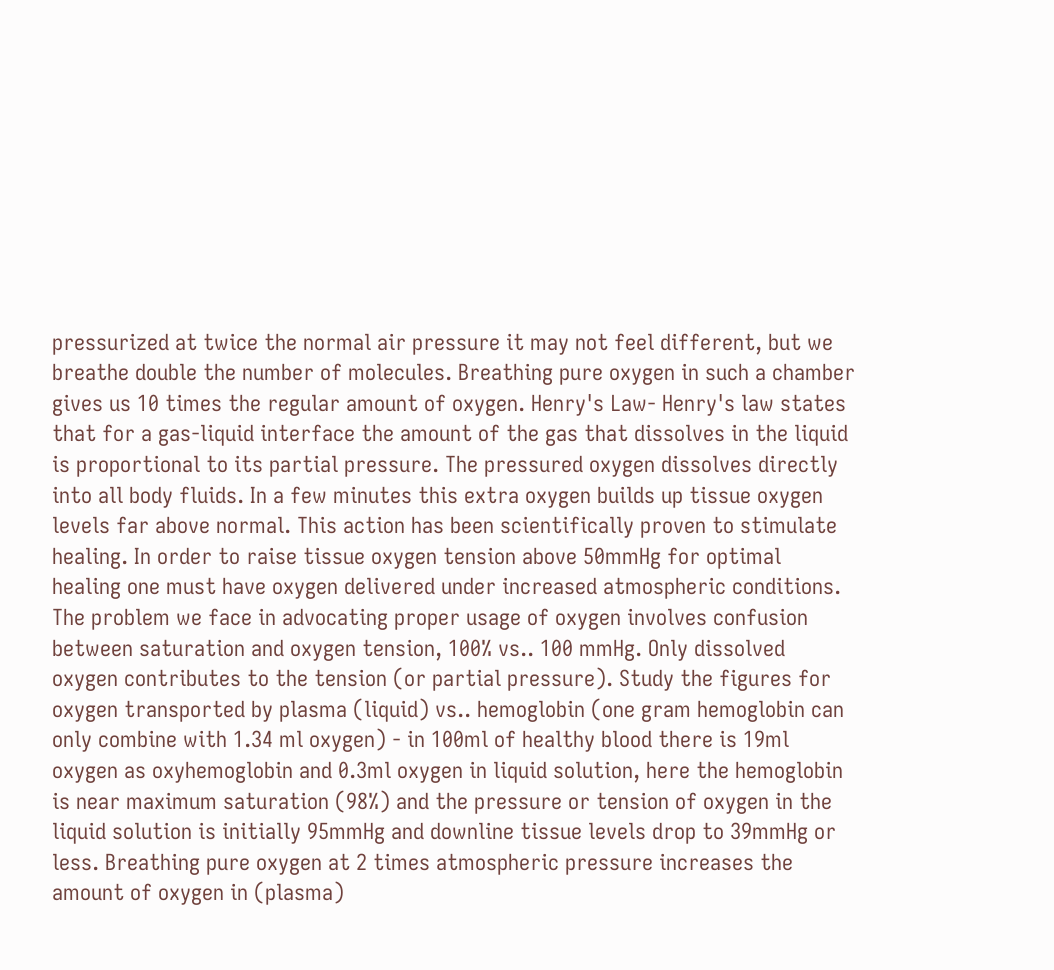pressurized at twice the normal air pressure it may not feel different, but we breathe double the number of molecules. Breathing pure oxygen in such a chamber gives us 10 times the regular amount of oxygen. Henry's Law- Henry's law states that for a gas-liquid interface the amount of the gas that dissolves in the liquid is proportional to its partial pressure. The pressured oxygen dissolves directly into all body fluids. In a few minutes this extra oxygen builds up tissue oxygen levels far above normal. This action has been scientifically proven to stimulate healing. In order to raise tissue oxygen tension above 50mmHg for optimal healing one must have oxygen delivered under increased atmospheric conditions.
The problem we face in advocating proper usage of oxygen involves confusion between saturation and oxygen tension, 100% vs.. 100 mmHg. Only dissolved oxygen contributes to the tension (or partial pressure). Study the figures for oxygen transported by plasma (liquid) vs.. hemoglobin (one gram hemoglobin can only combine with 1.34 ml oxygen) - in 100ml of healthy blood there is 19ml oxygen as oxyhemoglobin and 0.3ml oxygen in liquid solution, here the hemoglobin is near maximum saturation (98%) and the pressure or tension of oxygen in the liquid solution is initially 95mmHg and downline tissue levels drop to 39mmHg or less. Breathing pure oxygen at 2 times atmospheric pressure increases the amount of oxygen in (plasma)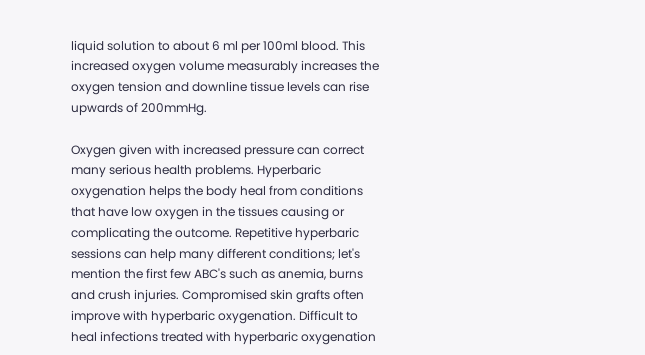liquid solution to about 6 ml per 100ml blood. This increased oxygen volume measurably increases the oxygen tension and downline tissue levels can rise upwards of 200mmHg.

Oxygen given with increased pressure can correct many serious health problems. Hyperbaric oxygenation helps the body heal from conditions that have low oxygen in the tissues causing or complicating the outcome. Repetitive hyperbaric sessions can help many different conditions; let's mention the first few ABC's such as anemia, burns and crush injuries. Compromised skin grafts often improve with hyperbaric oxygenation. Difficult to heal infections treated with hyperbaric oxygenation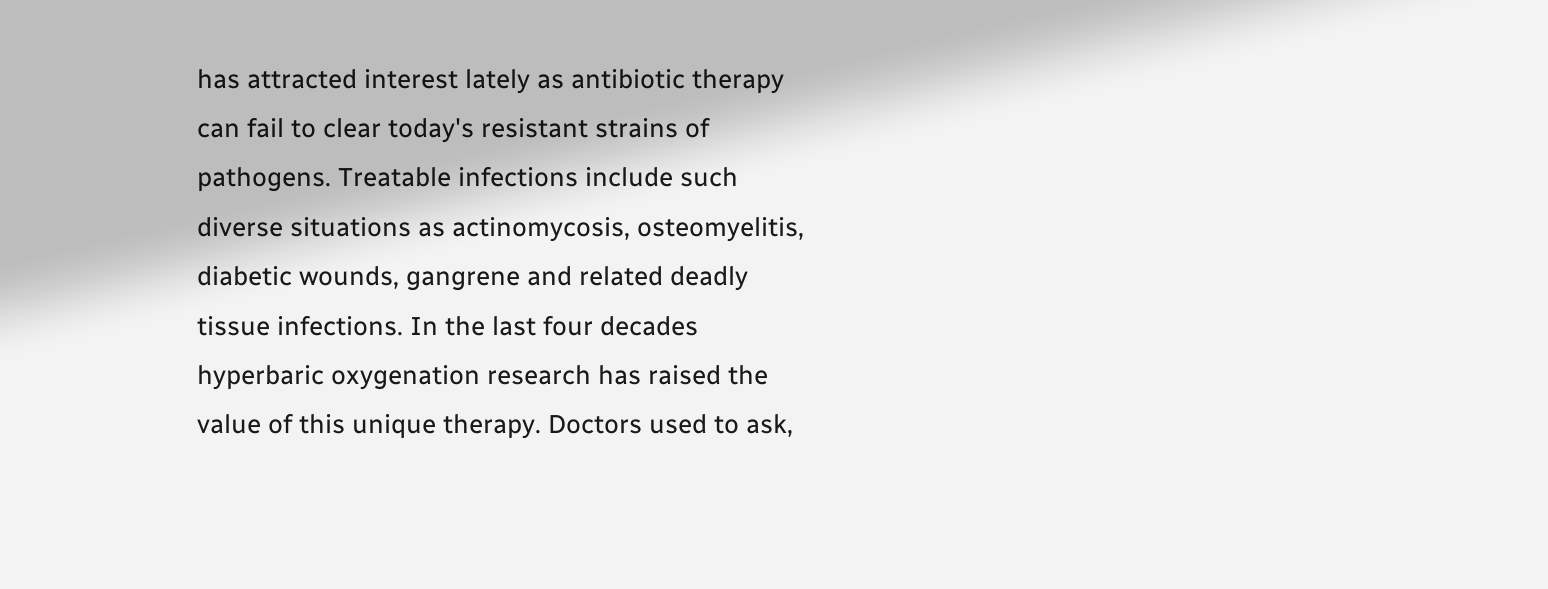has attracted interest lately as antibiotic therapy can fail to clear today's resistant strains of pathogens. Treatable infections include such
diverse situations as actinomycosis, osteomyelitis, diabetic wounds, gangrene and related deadly tissue infections. In the last four decades hyperbaric oxygenation research has raised the value of this unique therapy. Doctors used to ask,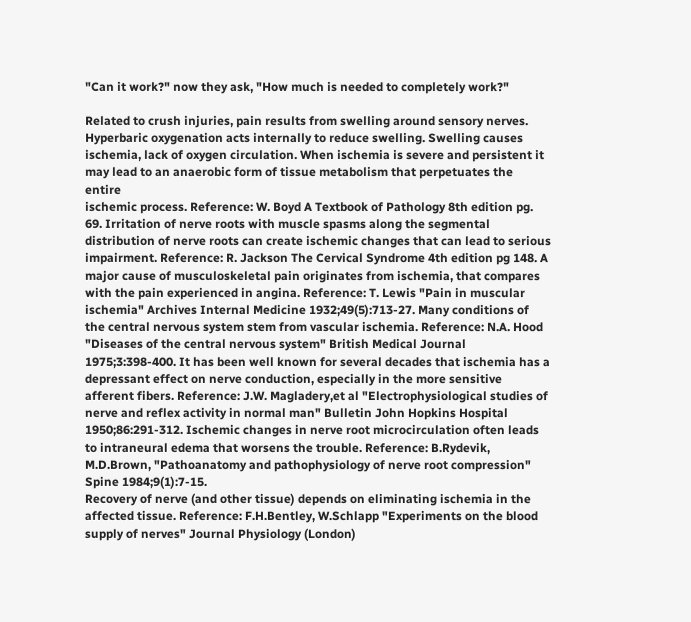"Can it work?" now they ask, "How much is needed to completely work?"

Related to crush injuries, pain results from swelling around sensory nerves. Hyperbaric oxygenation acts internally to reduce swelling. Swelling causes ischemia, lack of oxygen circulation. When ischemia is severe and persistent it may lead to an anaerobic form of tissue metabolism that perpetuates the entire
ischemic process. Reference: W. Boyd A Textbook of Pathology 8th edition pg. 69. Irritation of nerve roots with muscle spasms along the segmental distribution of nerve roots can create ischemic changes that can lead to serious impairment. Reference: R. Jackson The Cervical Syndrome 4th edition pg 148. A major cause of musculoskeletal pain originates from ischemia, that compares with the pain experienced in angina. Reference: T. Lewis "Pain in muscular ischemia" Archives Internal Medicine 1932;49(5):713-27. Many conditions of the central nervous system stem from vascular ischemia. Reference: N.A. Hood "Diseases of the central nervous system" British Medical Journal 1975;3:398-400. It has been well known for several decades that ischemia has a depressant effect on nerve conduction, especially in the more sensitive afferent fibers. Reference: J.W. Magladery,et al "Electrophysiological studies of nerve and reflex activity in normal man" Bulletin John Hopkins Hospital 1950;86:291-312. Ischemic changes in nerve root microcirculation often leads to intraneural edema that worsens the trouble. Reference: B.Rydevik, M.D.Brown, "Pathoanatomy and pathophysiology of nerve root compression" Spine 1984;9(1):7-15.
Recovery of nerve (and other tissue) depends on eliminating ischemia in the affected tissue. Reference: F.H.Bentley, W.Schlapp "Experiments on the blood supply of nerves" Journal Physiology (London)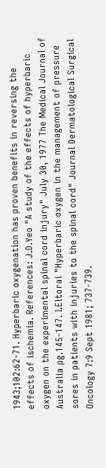1943;102:62-71. Hyperbaric oxygenation has proven benefits in reversing the effects of ischemia. References: J.D.Yeo "A study of the effects of hyperbaric oxygen on the experimental spinal cord injury" July 30, 1977 The Medical Journal of Australia pg.145-147. I.Eltorai "Hyperbaric oxygen in the management of pressure sores in patients with injuries to the spinal cord" Journal Dermatological Surgical Oncology 7:9 Sept 1981; 737-739.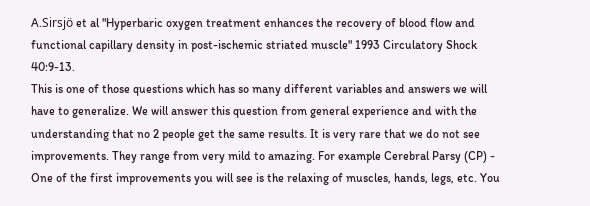A.Sirsjö et al "Hyperbaric oxygen treatment enhances the recovery of blood flow and functional capillary density in post-ischemic striated muscle" 1993 Circulatory Shock 40:9-13.
This is one of those questions which has so many different variables and answers we will have to generalize. We will answer this question from general experience and with the understanding that no 2 people get the same results. It is very rare that we do not see improvements. They range from very mild to amazing. For example Cerebral Parsy (CP) - One of the first improvements you will see is the relaxing of muscles, hands, legs, etc. You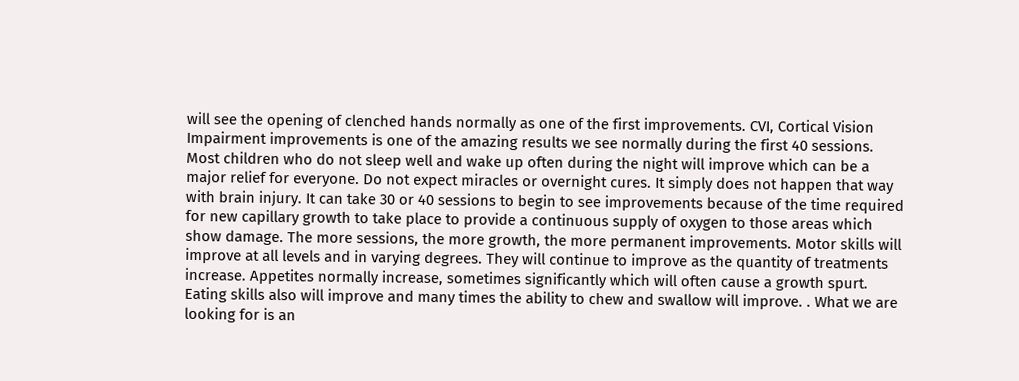will see the opening of clenched hands normally as one of the first improvements. CVI, Cortical Vision Impairment improvements is one of the amazing results we see normally during the first 40 sessions. Most children who do not sleep well and wake up often during the night will improve which can be a major relief for everyone. Do not expect miracles or overnight cures. It simply does not happen that way with brain injury. It can take 30 or 40 sessions to begin to see improvements because of the time required for new capillary growth to take place to provide a continuous supply of oxygen to those areas which show damage. The more sessions, the more growth, the more permanent improvements. Motor skills will improve at all levels and in varying degrees. They will continue to improve as the quantity of treatments increase. Appetites normally increase, sometimes significantly which will often cause a growth spurt. Eating skills also will improve and many times the ability to chew and swallow will improve. . What we are looking for is an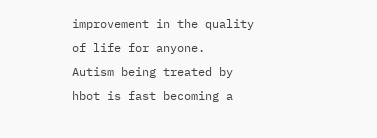improvement in the quality of life for anyone.
Autism being treated by hbot is fast becoming a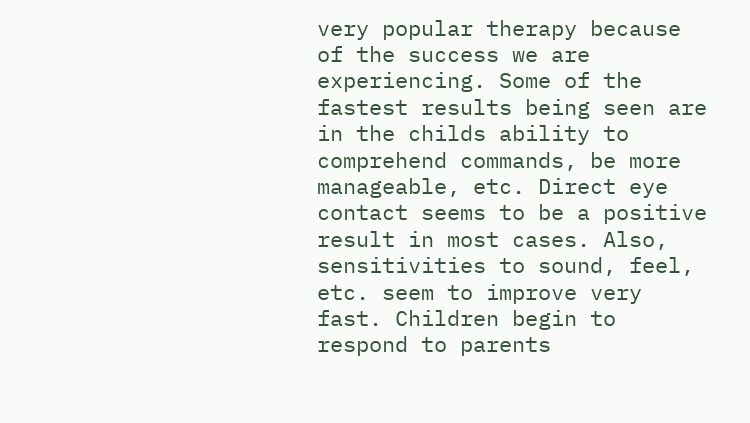very popular therapy because of the success we are experiencing. Some of the fastest results being seen are in the childs ability to comprehend commands, be more manageable, etc. Direct eye contact seems to be a positive result in most cases. Also, sensitivities to sound, feel, etc. seem to improve very fast. Children begin to respond to parents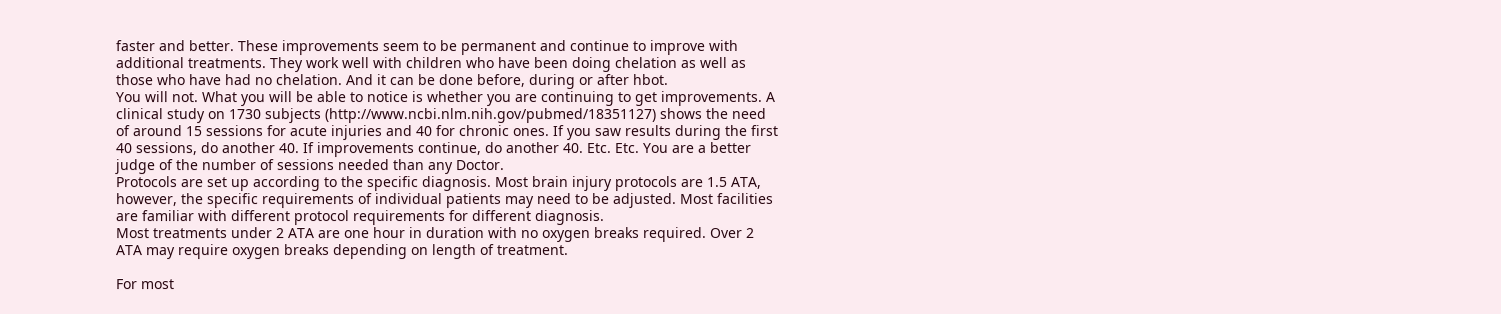faster and better. These improvements seem to be permanent and continue to improve with additional treatments. They work well with children who have been doing chelation as well as those who have had no chelation. And it can be done before, during or after hbot.
You will not. What you will be able to notice is whether you are continuing to get improvements. A clinical study on 1730 subjects (http://www.ncbi.nlm.nih.gov/pubmed/18351127) shows the need of around 15 sessions for acute injuries and 40 for chronic ones. If you saw results during the first 40 sessions, do another 40. If improvements continue, do another 40. Etc. Etc. You are a better judge of the number of sessions needed than any Doctor.
Protocols are set up according to the specific diagnosis. Most brain injury protocols are 1.5 ATA, however, the specific requirements of individual patients may need to be adjusted. Most facilities are familiar with different protocol requirements for different diagnosis.
Most treatments under 2 ATA are one hour in duration with no oxygen breaks required. Over 2 ATA may require oxygen breaks depending on length of treatment.

For most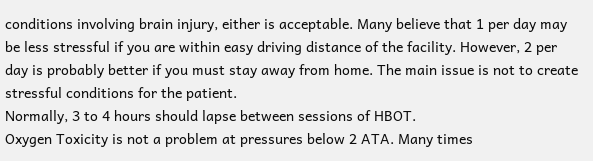conditions involving brain injury, either is acceptable. Many believe that 1 per day may be less stressful if you are within easy driving distance of the facility. However, 2 per day is probably better if you must stay away from home. The main issue is not to create stressful conditions for the patient.
Normally, 3 to 4 hours should lapse between sessions of HBOT.
Oxygen Toxicity is not a problem at pressures below 2 ATA. Many times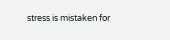stress is mistaken for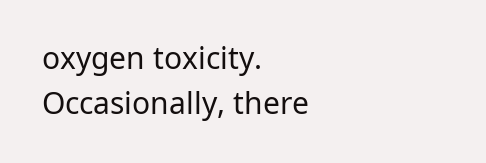oxygen toxicity. Occasionally, there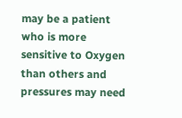may be a patient who is more sensitive to Oxygen than others and pressures may need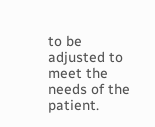to be adjusted to meet the needs of the patient.